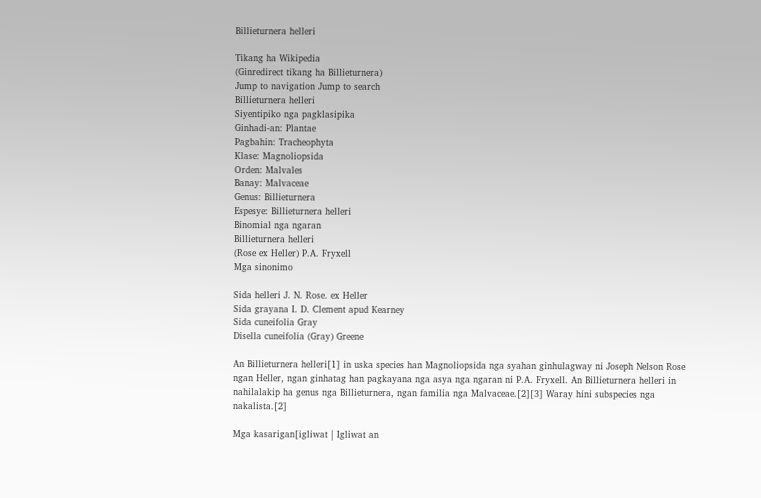Billieturnera helleri

Tikang ha Wikipedia
(Ginredirect tikang ha Billieturnera)
Jump to navigation Jump to search
Billieturnera helleri
Siyentipiko nga pagklasipika
Ginhadi-an: Plantae
Pagbahin: Tracheophyta
Klase: Magnoliopsida
Orden: Malvales
Banay: Malvaceae
Genus: Billieturnera
Espesye: Billieturnera helleri
Binomial nga ngaran
Billieturnera helleri
(Rose ex Heller) P.A. Fryxell
Mga sinonimo

Sida helleri J. N. Rose. ex Heller
Sida grayana I. D. Clement apud Kearney
Sida cuneifolia Gray
Disella cuneifolia (Gray) Greene

An Billieturnera helleri[1] in uska species han Magnoliopsida nga syahan ginhulagway ni Joseph Nelson Rose ngan Heller, ngan ginhatag han pagkayana nga asya nga ngaran ni P.A. Fryxell. An Billieturnera helleri in nahilalakip ha genus nga Billieturnera, ngan familia nga Malvaceae.[2][3] Waray hini subspecies nga nakalista.[2]

Mga kasarigan[igliwat | Igliwat an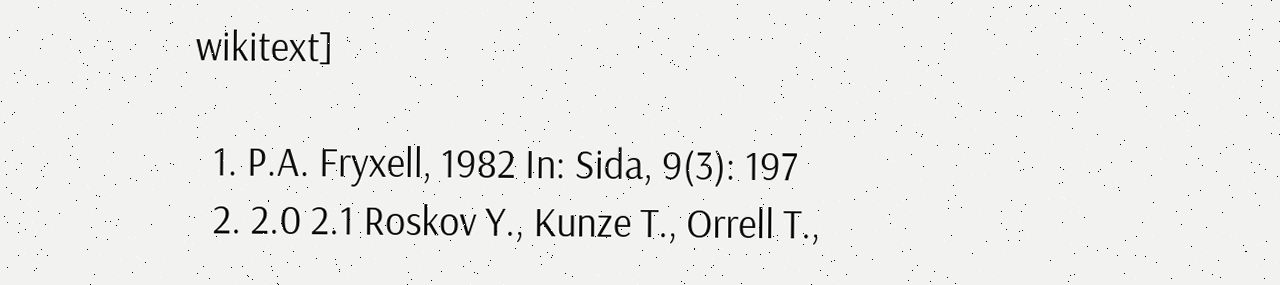wikitext]

  1. P.A. Fryxell, 1982 In: Sida, 9(3): 197
  2. 2.0 2.1 Roskov Y., Kunze T., Orrell T.,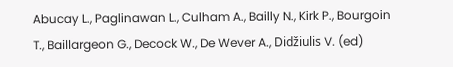Abucay L., Paglinawan L., Culham A., Bailly N., Kirk P., Bourgoin T., Baillargeon G., Decock W., De Wever A., Didžiulis V. (ed)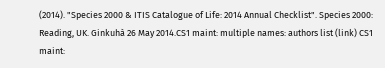(2014). "Species 2000 & ITIS Catalogue of Life: 2014 Annual Checklist". Species 2000: Reading, UK. Ginkuhà 26 May 2014.CS1 maint: multiple names: authors list (link) CS1 maint: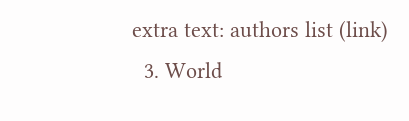extra text: authors list (link)
  3. World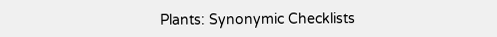Plants: Synonymic Checklists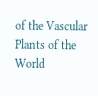of the Vascular Plants of the World